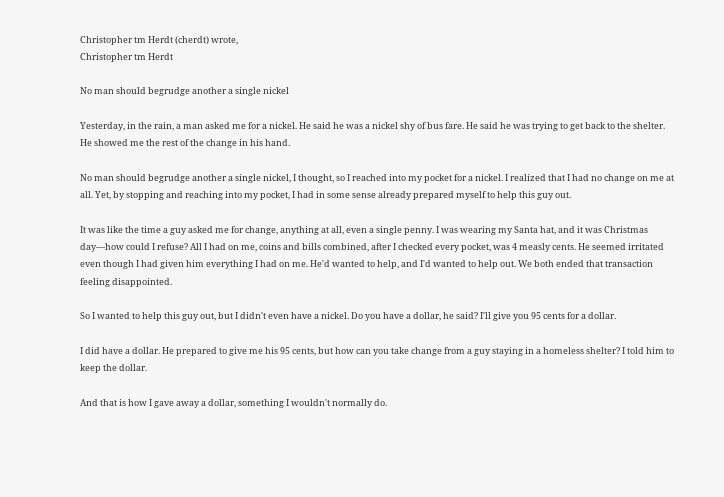Christopher tm Herdt (cherdt) wrote,
Christopher tm Herdt

No man should begrudge another a single nickel

Yesterday, in the rain, a man asked me for a nickel. He said he was a nickel shy of bus fare. He said he was trying to get back to the shelter. He showed me the rest of the change in his hand.

No man should begrudge another a single nickel, I thought, so I reached into my pocket for a nickel. I realized that I had no change on me at all. Yet, by stopping and reaching into my pocket, I had in some sense already prepared myself to help this guy out.

It was like the time a guy asked me for change, anything at all, even a single penny. I was wearing my Santa hat, and it was Christmas day—how could I refuse? All I had on me, coins and bills combined, after I checked every pocket, was 4 measly cents. He seemed irritated even though I had given him everything I had on me. He'd wanted to help, and I'd wanted to help out. We both ended that transaction feeling disappointed.

So I wanted to help this guy out, but I didn't even have a nickel. Do you have a dollar, he said? I'll give you 95 cents for a dollar.

I did have a dollar. He prepared to give me his 95 cents, but how can you take change from a guy staying in a homeless shelter? I told him to keep the dollar.

And that is how I gave away a dollar, something I wouldn't normally do.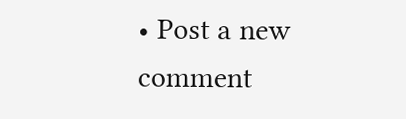• Post a new comment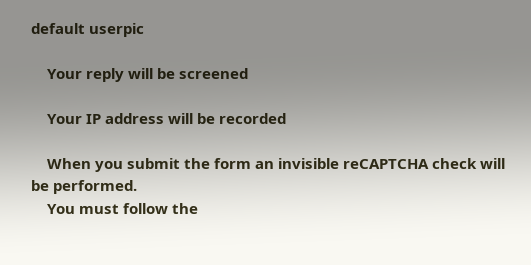default userpic

    Your reply will be screened

    Your IP address will be recorded

    When you submit the form an invisible reCAPTCHA check will be performed.
    You must follow the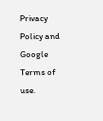Privacy Policy and Google Terms of use.